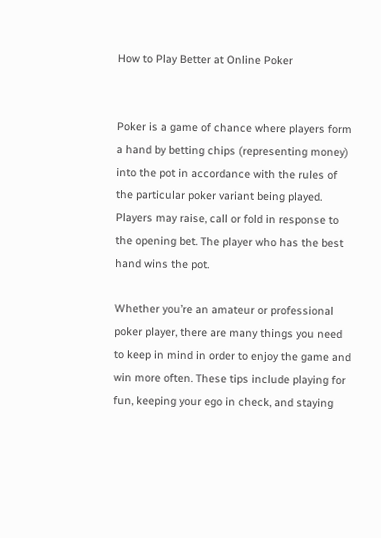How to Play Better at Online Poker


Poker is a game of chance where players form a hand by betting chips (representing money) into the pot in accordance with the rules of the particular poker variant being played. Players may raise, call or fold in response to the opening bet. The player who has the best hand wins the pot.

Whether you’re an amateur or professional poker player, there are many things you need to keep in mind in order to enjoy the game and win more often. These tips include playing for fun, keeping your ego in check, and staying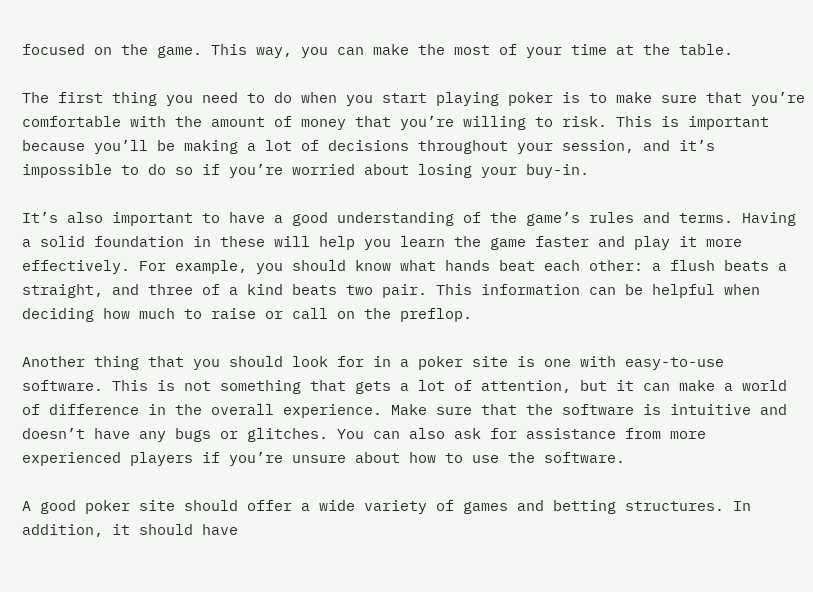focused on the game. This way, you can make the most of your time at the table.

The first thing you need to do when you start playing poker is to make sure that you’re comfortable with the amount of money that you’re willing to risk. This is important because you’ll be making a lot of decisions throughout your session, and it’s impossible to do so if you’re worried about losing your buy-in.

It’s also important to have a good understanding of the game’s rules and terms. Having a solid foundation in these will help you learn the game faster and play it more effectively. For example, you should know what hands beat each other: a flush beats a straight, and three of a kind beats two pair. This information can be helpful when deciding how much to raise or call on the preflop.

Another thing that you should look for in a poker site is one with easy-to-use software. This is not something that gets a lot of attention, but it can make a world of difference in the overall experience. Make sure that the software is intuitive and doesn’t have any bugs or glitches. You can also ask for assistance from more experienced players if you’re unsure about how to use the software.

A good poker site should offer a wide variety of games and betting structures. In addition, it should have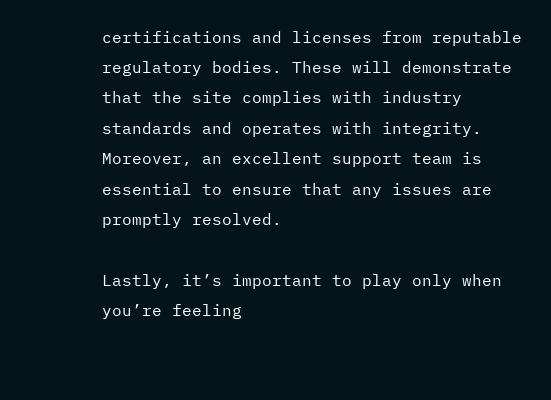certifications and licenses from reputable regulatory bodies. These will demonstrate that the site complies with industry standards and operates with integrity. Moreover, an excellent support team is essential to ensure that any issues are promptly resolved.

Lastly, it’s important to play only when you’re feeling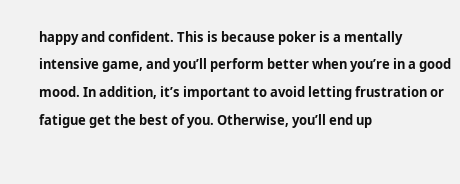happy and confident. This is because poker is a mentally intensive game, and you’ll perform better when you’re in a good mood. In addition, it’s important to avoid letting frustration or fatigue get the best of you. Otherwise, you’ll end up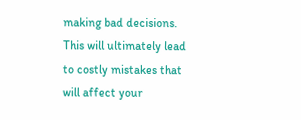making bad decisions. This will ultimately lead to costly mistakes that will affect your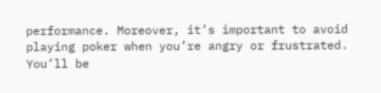performance. Moreover, it’s important to avoid playing poker when you’re angry or frustrated. You’ll be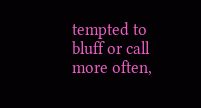tempted to bluff or call more often,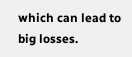which can lead to big losses.